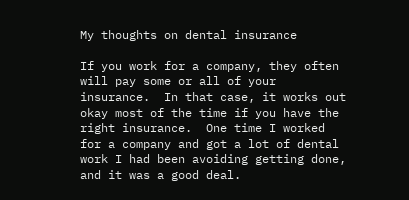My thoughts on dental insurance

If you work for a company, they often will pay some or all of your insurance.  In that case, it works out okay most of the time if you have the right insurance.  One time I worked for a company and got a lot of dental work I had been avoiding getting done, and it was a good deal.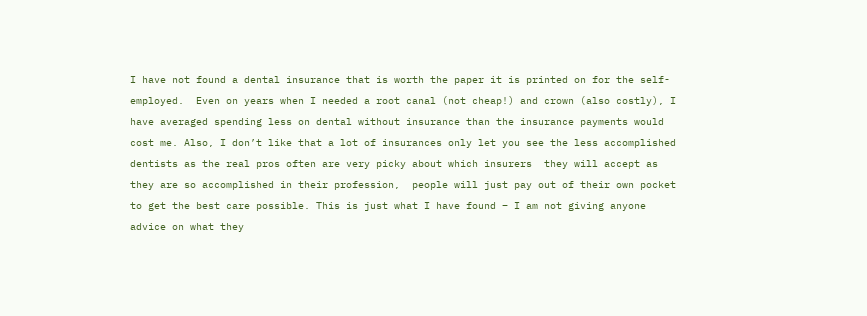I have not found a dental insurance that is worth the paper it is printed on for the self-employed.  Even on years when I needed a root canal (not cheap!) and crown (also costly), I have averaged spending less on dental without insurance than the insurance payments would cost me. Also, I don’t like that a lot of insurances only let you see the less accomplished dentists as the real pros often are very picky about which insurers  they will accept as they are so accomplished in their profession,  people will just pay out of their own pocket to get the best care possible. This is just what I have found – I am not giving anyone advice on what they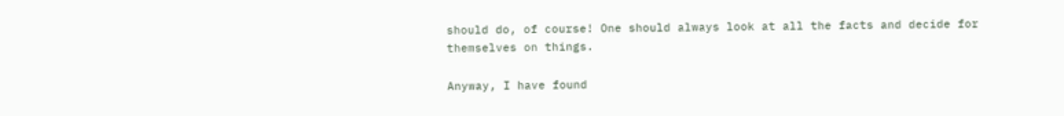should do, of course! One should always look at all the facts and decide for themselves on things.

Anyway, I have found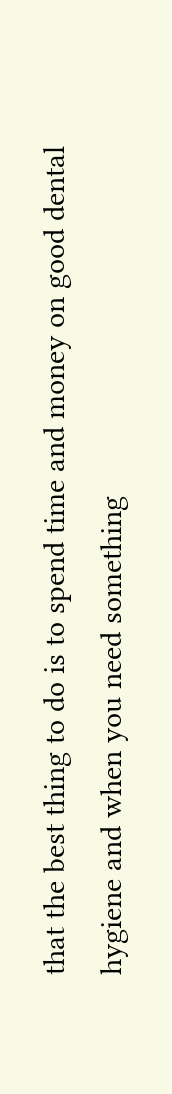that the best thing to do is to spend time and money on good dental hygiene and when you need something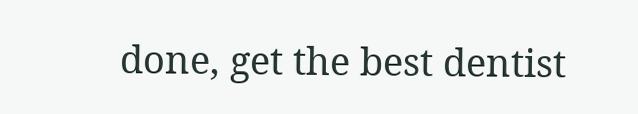done, get the best dentist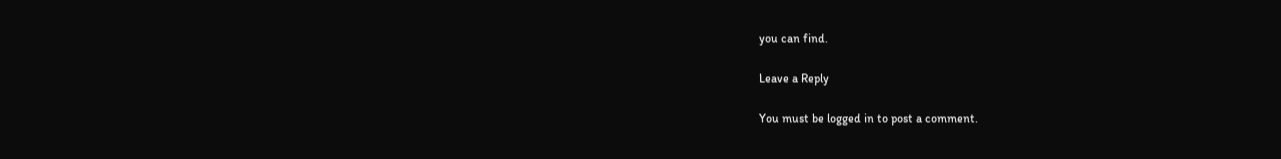you can find.

Leave a Reply

You must be logged in to post a comment.